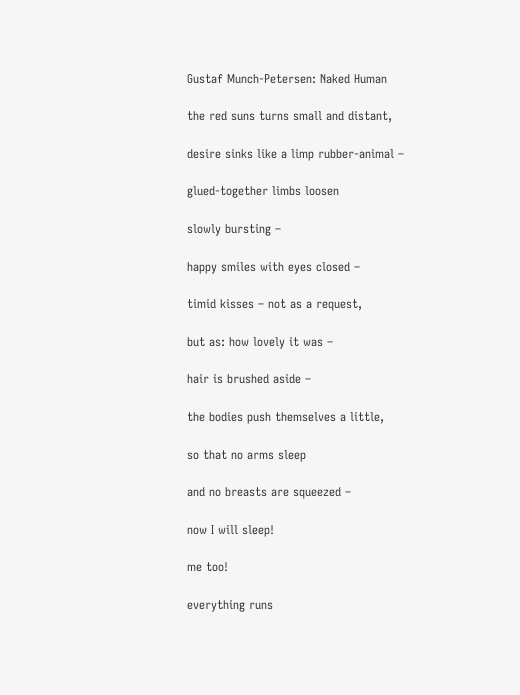Gustaf Munch-Petersen: Naked Human

the red suns turns small and distant,

desire sinks like a limp rubber-animal –

glued-together limbs loosen

slowly bursting –

happy smiles with eyes closed –

timid kisses – not as a request,

but as: how lovely it was –

hair is brushed aside –

the bodies push themselves a little,

so that no arms sleep

and no breasts are squeezed –

now I will sleep!

me too!

everything runs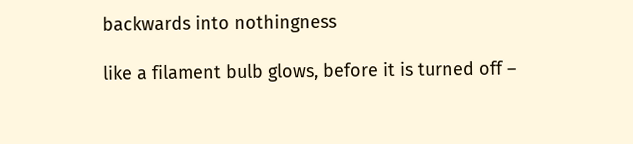backwards into nothingness

like a filament bulb glows, before it is turned off –